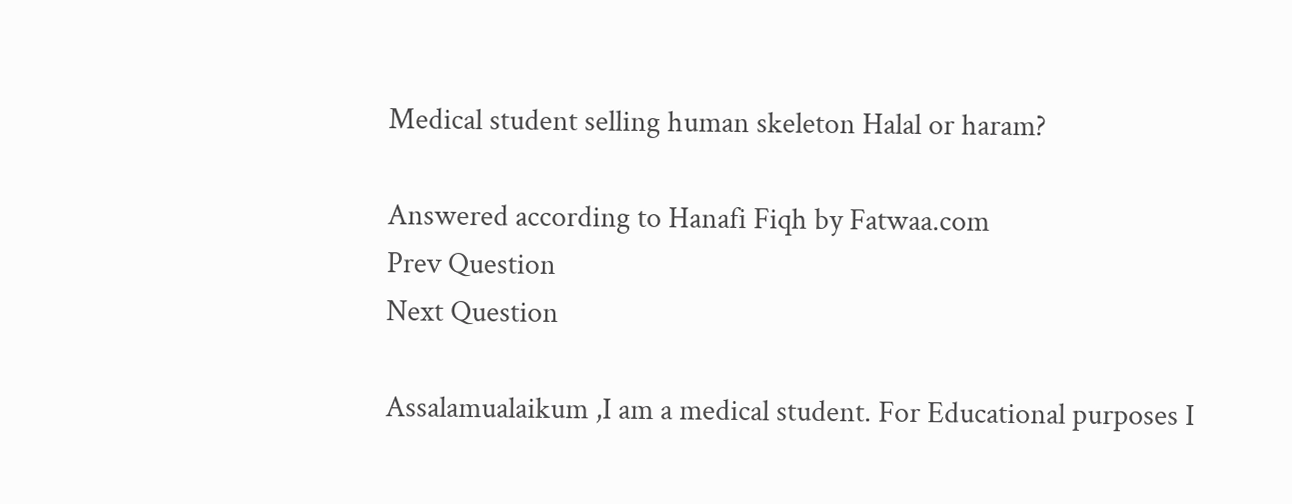Medical student selling human skeleton Halal or haram?

Answered according to Hanafi Fiqh by Fatwaa.com
Prev Question
Next Question

Assalamualaikum ,I am a medical student. For Educational purposes I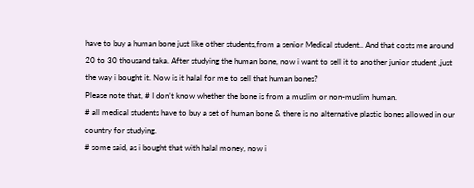have to buy a human bone just like other students,from a senior Medical student.. And that costs me around 20 to 30 thousand taka. After studying the human bone, now i want to sell it to another junior student ,just the way i bought it. Now is it halal for me to sell that human bones?
Please note that, # I don’t know whether the bone is from a muslim or non-muslim human.
# all medical students have to buy a set of human bone & there is no alternative plastic bones allowed in our country for studying.
# some said, as i bought that with halal money, now i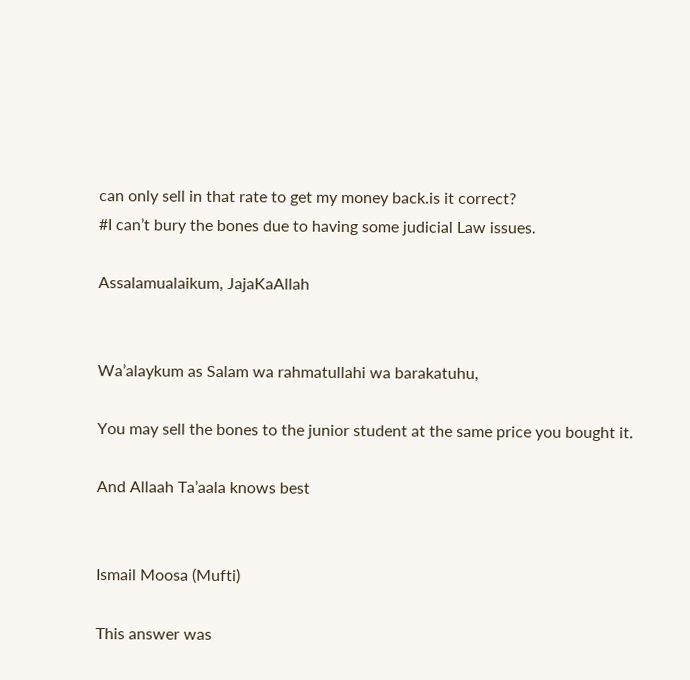can only sell in that rate to get my money back.is it correct?
#I can’t bury the bones due to having some judicial Law issues.

Assalamualaikum, JajaKaAllah


Wa’alaykum as Salam wa rahmatullahi wa barakatuhu,

You may sell the bones to the junior student at the same price you bought it.

And Allaah Ta’aala knows best


Ismail Moosa (Mufti)

This answer was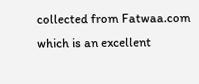collected from Fatwaa.com which is an excellent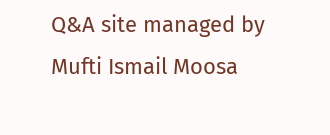Q&A site managed by Mufti Ismail Moosa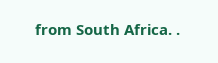from South Africa. .